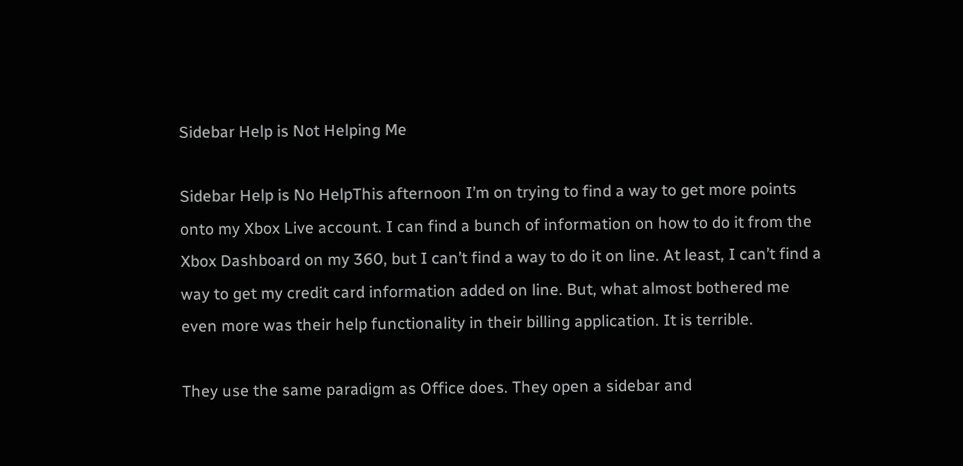Sidebar Help is Not Helping Me

Sidebar Help is No HelpThis afternoon I’m on trying to find a way to get more points onto my Xbox Live account. I can find a bunch of information on how to do it from the Xbox Dashboard on my 360, but I can’t find a way to do it on line. At least, I can’t find a way to get my credit card information added on line. But, what almost bothered me even more was their help functionality in their billing application. It is terrible.

They use the same paradigm as Office does. They open a sidebar and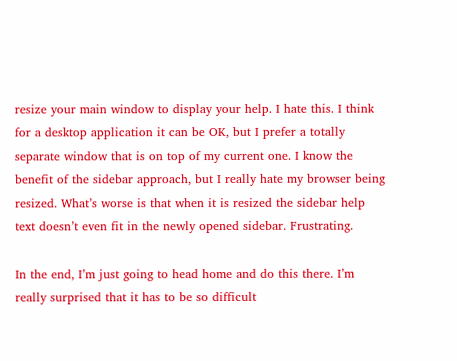resize your main window to display your help. I hate this. I think for a desktop application it can be OK, but I prefer a totally separate window that is on top of my current one. I know the benefit of the sidebar approach, but I really hate my browser being resized. What’s worse is that when it is resized the sidebar help text doesn’t even fit in the newly opened sidebar. Frustrating.

In the end, I’m just going to head home and do this there. I’m really surprised that it has to be so difficult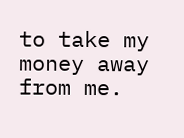to take my money away from me.